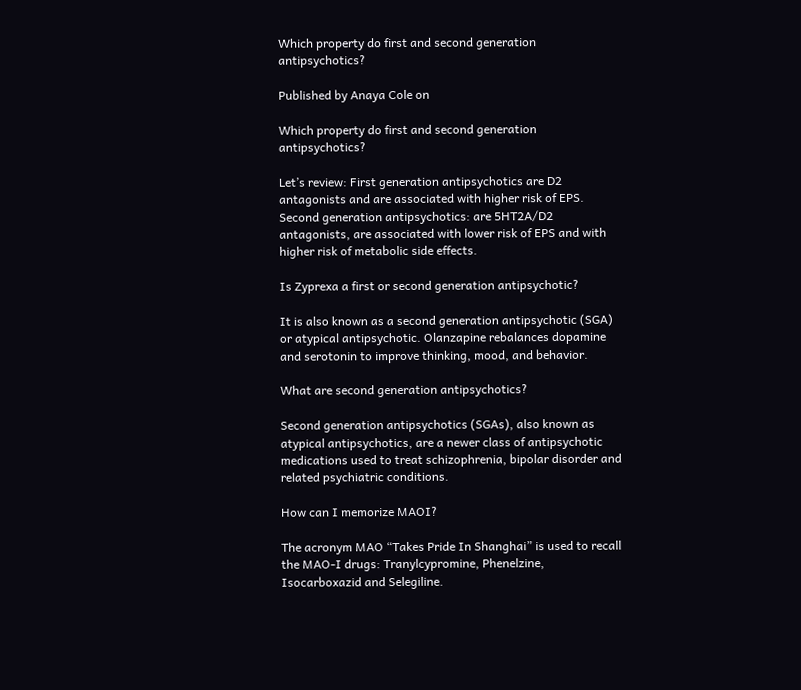Which property do first and second generation antipsychotics?

Published by Anaya Cole on

Which property do first and second generation antipsychotics?

Let’s review: First generation antipsychotics are D2 antagonists and are associated with higher risk of EPS. Second generation antipsychotics: are 5HT2A/D2 antagonists, are associated with lower risk of EPS and with higher risk of metabolic side effects.

Is Zyprexa a first or second generation antipsychotic?

It is also known as a second generation antipsychotic (SGA) or atypical antipsychotic. Olanzapine rebalances dopamine and serotonin to improve thinking, mood, and behavior.

What are second generation antipsychotics?

Second generation antipsychotics (SGAs), also known as atypical antipsychotics, are a newer class of antipsychotic medications used to treat schizophrenia, bipolar disorder and related psychiatric conditions.

How can I memorize MAOI?

The acronym MAO “Takes Pride In Shanghai” is used to recall the MAO-I drugs: Tranylcypromine, Phenelzine, Isocarboxazid and Selegiline.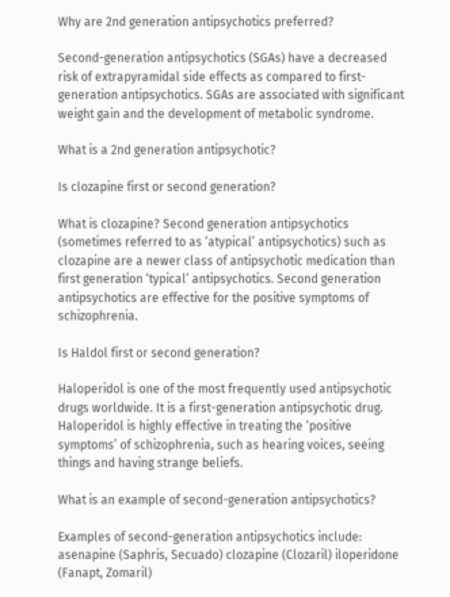Why are 2nd generation antipsychotics preferred?

Second-generation antipsychotics (SGAs) have a decreased risk of extrapyramidal side effects as compared to first-generation antipsychotics. SGAs are associated with significant weight gain and the development of metabolic syndrome.

What is a 2nd generation antipsychotic?

Is clozapine first or second generation?

What is clozapine? Second generation antipsychotics (sometimes referred to as ‘atypical’ antipsychotics) such as clozapine are a newer class of antipsychotic medication than first generation ‘typical’ antipsychotics. Second generation antipsychotics are effective for the positive symptoms of schizophrenia.

Is Haldol first or second generation?

Haloperidol is one of the most frequently used antipsychotic drugs worldwide. It is a first-generation antipsychotic drug. Haloperidol is highly effective in treating the ‘positive symptoms’ of schizophrenia, such as hearing voices, seeing things and having strange beliefs.

What is an example of second-generation antipsychotics?

Examples of second-generation antipsychotics include: asenapine (Saphris, Secuado) clozapine (Clozaril) iloperidone (Fanapt, Zomaril)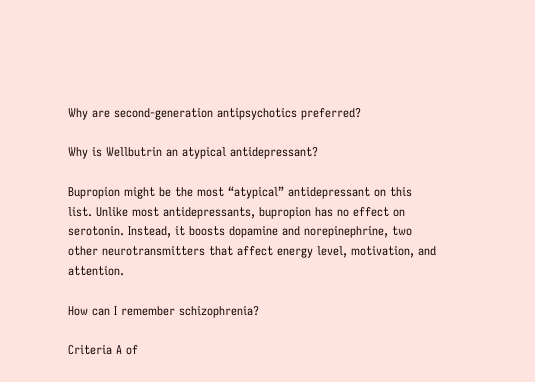Why are second-generation antipsychotics preferred?

Why is Wellbutrin an atypical antidepressant?

Bupropion might be the most “atypical” antidepressant on this list. Unlike most antidepressants, bupropion has no effect on serotonin. Instead, it boosts dopamine and norepinephrine, two other neurotransmitters that affect energy level, motivation, and attention.

How can I remember schizophrenia?

Criteria A of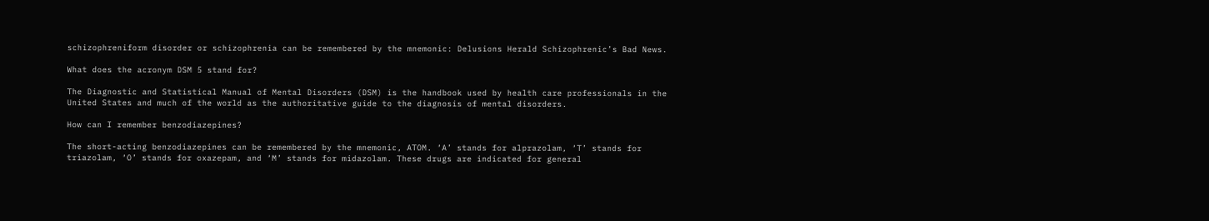schizophreniform disorder or schizophrenia can be remembered by the mnemonic: Delusions Herald Schizophrenic’s Bad News.

What does the acronym DSM 5 stand for?

The Diagnostic and Statistical Manual of Mental Disorders (DSM) is the handbook used by health care professionals in the United States and much of the world as the authoritative guide to the diagnosis of mental disorders.

How can I remember benzodiazepines?

The short-acting benzodiazepines can be remembered by the mnemonic, ATOM. ‘A’ stands for alprazolam, ‘T’ stands for triazolam, ‘O’ stands for oxazepam, and ‘M’ stands for midazolam. These drugs are indicated for general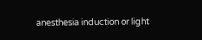anesthesia induction or light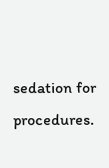sedation for procedures.